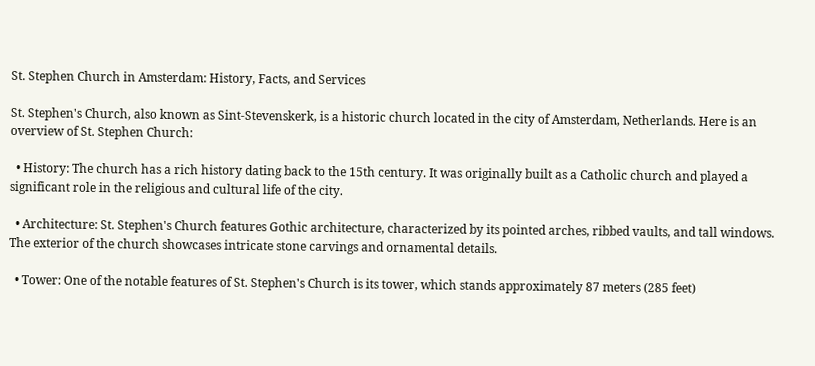St. Stephen Church in Amsterdam: History, Facts, and Services

St. Stephen's Church, also known as Sint-Stevenskerk, is a historic church located in the city of Amsterdam, Netherlands. Here is an overview of St. Stephen Church:

  • History: The church has a rich history dating back to the 15th century. It was originally built as a Catholic church and played a significant role in the religious and cultural life of the city.

  • Architecture: St. Stephen's Church features Gothic architecture, characterized by its pointed arches, ribbed vaults, and tall windows. The exterior of the church showcases intricate stone carvings and ornamental details.

  • Tower: One of the notable features of St. Stephen's Church is its tower, which stands approximately 87 meters (285 feet)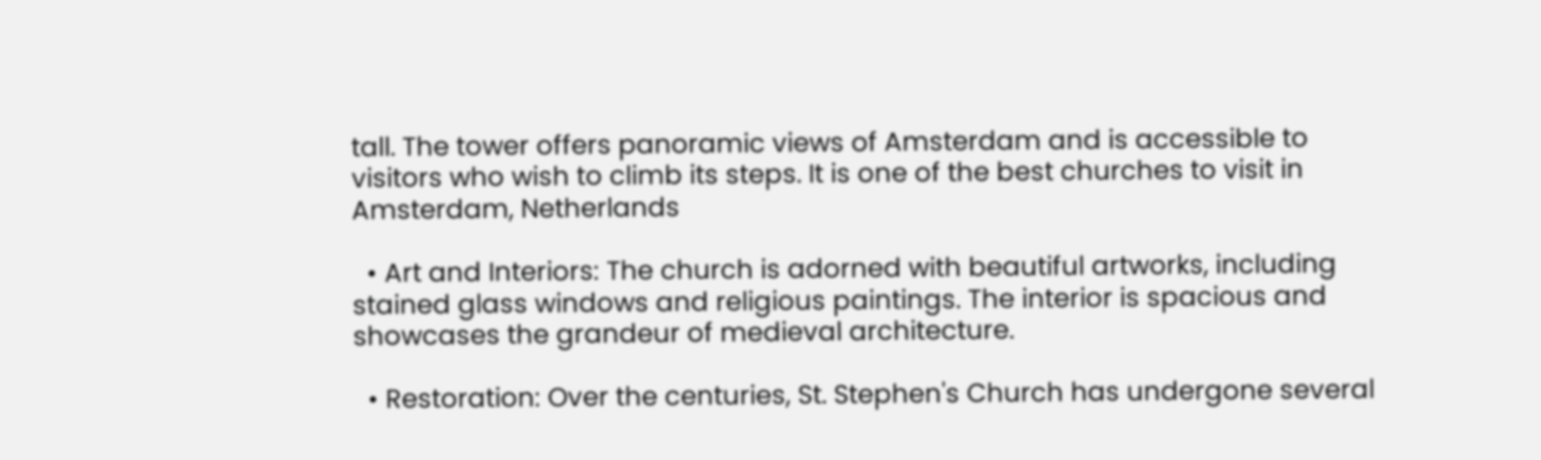tall. The tower offers panoramic views of Amsterdam and is accessible to visitors who wish to climb its steps. It is one of the best churches to visit in Amsterdam, Netherlands

  • Art and Interiors: The church is adorned with beautiful artworks, including stained glass windows and religious paintings. The interior is spacious and showcases the grandeur of medieval architecture.

  • Restoration: Over the centuries, St. Stephen's Church has undergone several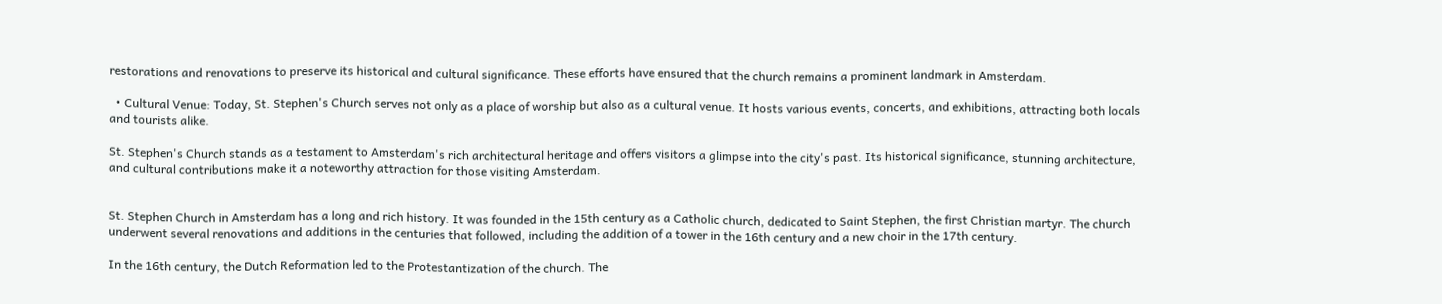restorations and renovations to preserve its historical and cultural significance. These efforts have ensured that the church remains a prominent landmark in Amsterdam.

  • Cultural Venue: Today, St. Stephen's Church serves not only as a place of worship but also as a cultural venue. It hosts various events, concerts, and exhibitions, attracting both locals and tourists alike.

St. Stephen's Church stands as a testament to Amsterdam's rich architectural heritage and offers visitors a glimpse into the city's past. Its historical significance, stunning architecture, and cultural contributions make it a noteworthy attraction for those visiting Amsterdam.


St. Stephen Church in Amsterdam has a long and rich history. It was founded in the 15th century as a Catholic church, dedicated to Saint Stephen, the first Christian martyr. The church underwent several renovations and additions in the centuries that followed, including the addition of a tower in the 16th century and a new choir in the 17th century.

In the 16th century, the Dutch Reformation led to the Protestantization of the church. The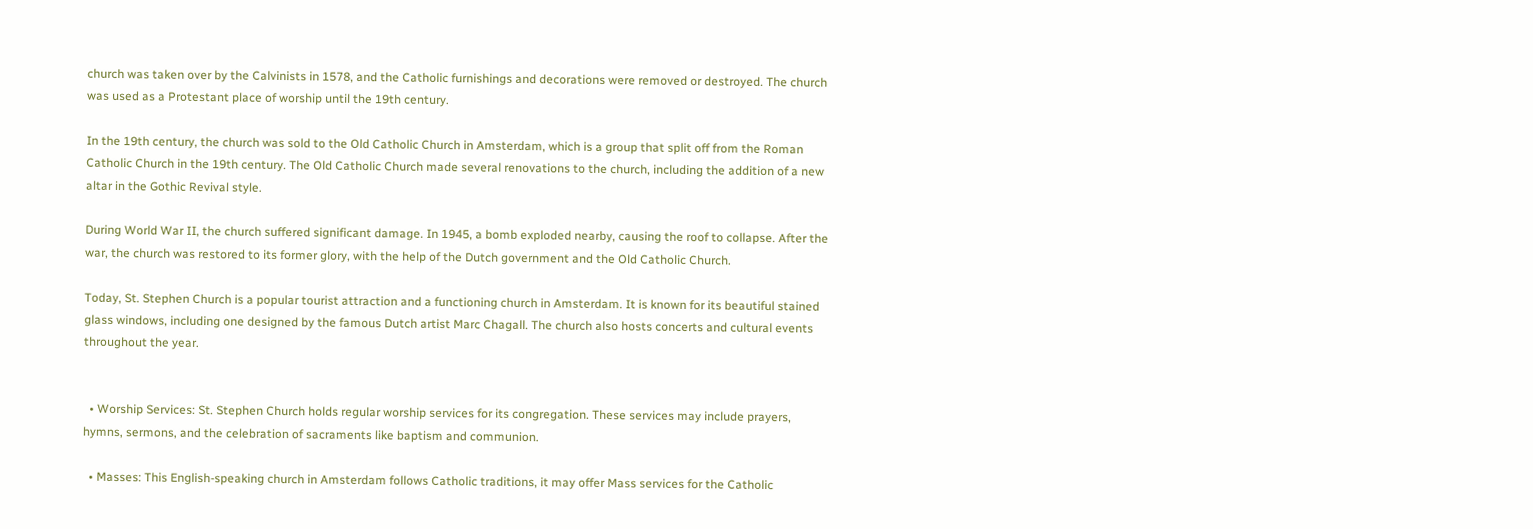church was taken over by the Calvinists in 1578, and the Catholic furnishings and decorations were removed or destroyed. The church was used as a Protestant place of worship until the 19th century.

In the 19th century, the church was sold to the Old Catholic Church in Amsterdam, which is a group that split off from the Roman Catholic Church in the 19th century. The Old Catholic Church made several renovations to the church, including the addition of a new altar in the Gothic Revival style.

During World War II, the church suffered significant damage. In 1945, a bomb exploded nearby, causing the roof to collapse. After the war, the church was restored to its former glory, with the help of the Dutch government and the Old Catholic Church.

Today, St. Stephen Church is a popular tourist attraction and a functioning church in Amsterdam. It is known for its beautiful stained glass windows, including one designed by the famous Dutch artist Marc Chagall. The church also hosts concerts and cultural events throughout the year.


  • Worship Services: St. Stephen Church holds regular worship services for its congregation. These services may include prayers, hymns, sermons, and the celebration of sacraments like baptism and communion.

  • Masses: This English-speaking church in Amsterdam follows Catholic traditions, it may offer Mass services for the Catholic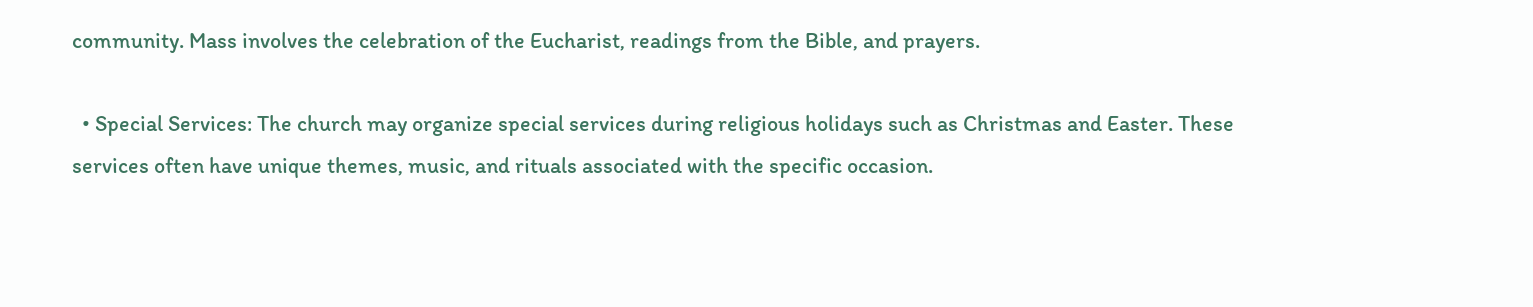community. Mass involves the celebration of the Eucharist, readings from the Bible, and prayers.

  • Special Services: The church may organize special services during religious holidays such as Christmas and Easter. These services often have unique themes, music, and rituals associated with the specific occasion.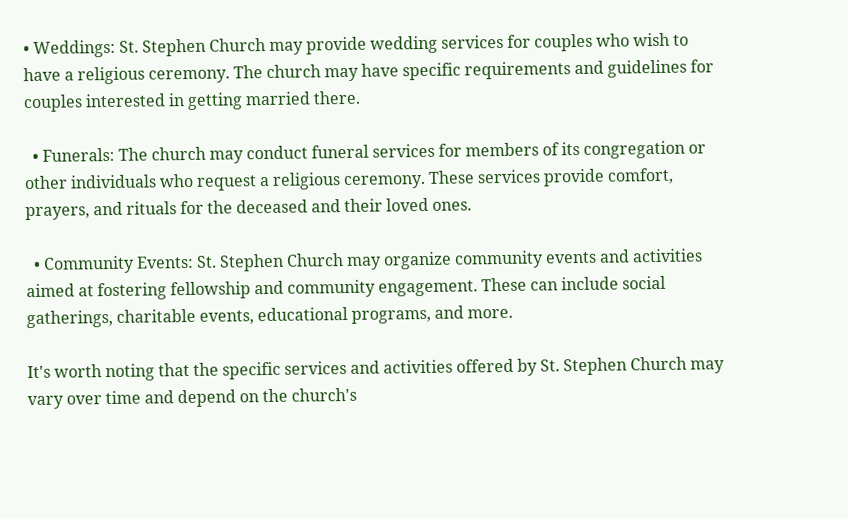• Weddings: St. Stephen Church may provide wedding services for couples who wish to have a religious ceremony. The church may have specific requirements and guidelines for couples interested in getting married there.

  • Funerals: The church may conduct funeral services for members of its congregation or other individuals who request a religious ceremony. These services provide comfort, prayers, and rituals for the deceased and their loved ones.

  • Community Events: St. Stephen Church may organize community events and activities aimed at fostering fellowship and community engagement. These can include social gatherings, charitable events, educational programs, and more.

It's worth noting that the specific services and activities offered by St. Stephen Church may vary over time and depend on the church's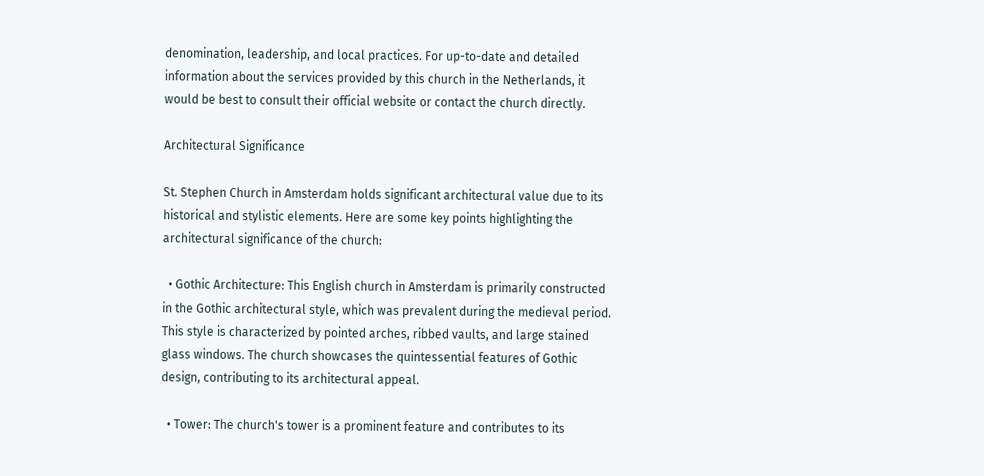denomination, leadership, and local practices. For up-to-date and detailed information about the services provided by this church in the Netherlands, it would be best to consult their official website or contact the church directly.

Architectural Significance

St. Stephen Church in Amsterdam holds significant architectural value due to its historical and stylistic elements. Here are some key points highlighting the architectural significance of the church:

  • Gothic Architecture: This English church in Amsterdam is primarily constructed in the Gothic architectural style, which was prevalent during the medieval period. This style is characterized by pointed arches, ribbed vaults, and large stained glass windows. The church showcases the quintessential features of Gothic design, contributing to its architectural appeal.

  • Tower: The church's tower is a prominent feature and contributes to its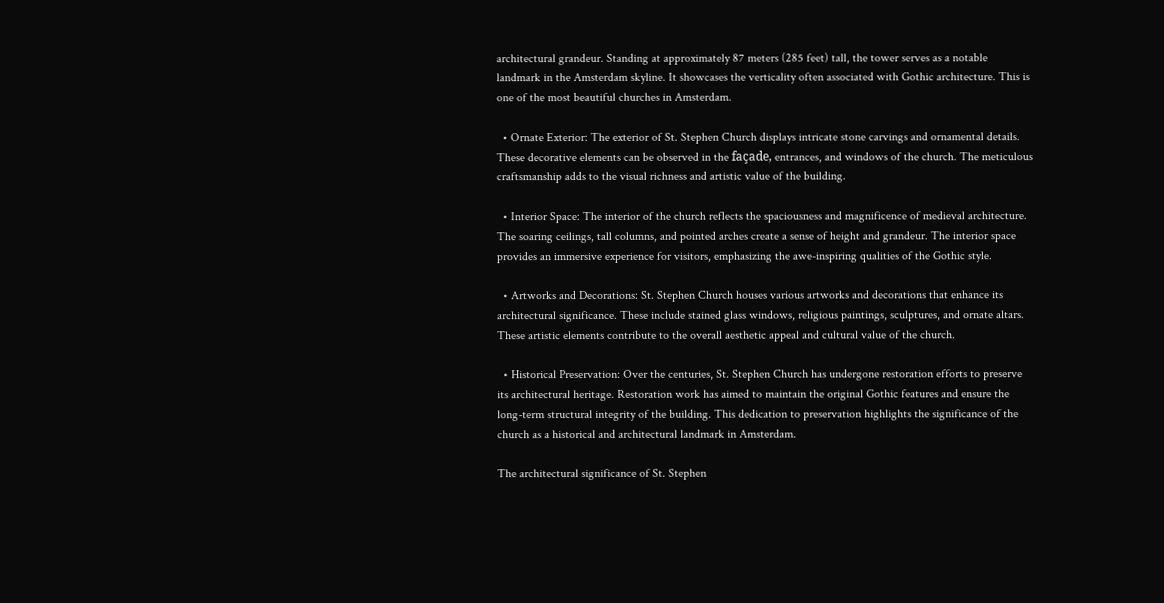architectural grandeur. Standing at approximately 87 meters (285 feet) tall, the tower serves as a notable landmark in the Amsterdam skyline. It showcases the verticality often associated with Gothic architecture. This is one of the most beautiful churches in Amsterdam.

  • Ornate Exterior: The exterior of St. Stephen Church displays intricate stone carvings and ornamental details. These decorative elements can be observed in the façade, entrances, and windows of the church. The meticulous craftsmanship adds to the visual richness and artistic value of the building.

  • Interior Space: The interior of the church reflects the spaciousness and magnificence of medieval architecture. The soaring ceilings, tall columns, and pointed arches create a sense of height and grandeur. The interior space provides an immersive experience for visitors, emphasizing the awe-inspiring qualities of the Gothic style.

  • Artworks and Decorations: St. Stephen Church houses various artworks and decorations that enhance its architectural significance. These include stained glass windows, religious paintings, sculptures, and ornate altars. These artistic elements contribute to the overall aesthetic appeal and cultural value of the church.

  • Historical Preservation: Over the centuries, St. Stephen Church has undergone restoration efforts to preserve its architectural heritage. Restoration work has aimed to maintain the original Gothic features and ensure the long-term structural integrity of the building. This dedication to preservation highlights the significance of the church as a historical and architectural landmark in Amsterdam.

The architectural significance of St. Stephen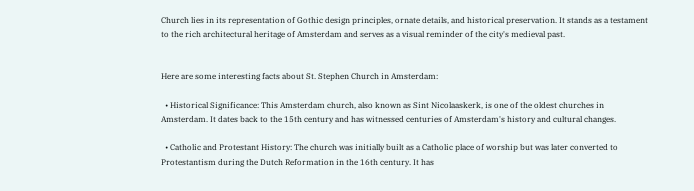Church lies in its representation of Gothic design principles, ornate details, and historical preservation. It stands as a testament to the rich architectural heritage of Amsterdam and serves as a visual reminder of the city's medieval past.


Here are some interesting facts about St. Stephen Church in Amsterdam:

  • Historical Significance: This Amsterdam church, also known as Sint Nicolaaskerk, is one of the oldest churches in Amsterdam. It dates back to the 15th century and has witnessed centuries of Amsterdam's history and cultural changes.

  • Catholic and Protestant History: The church was initially built as a Catholic place of worship but was later converted to Protestantism during the Dutch Reformation in the 16th century. It has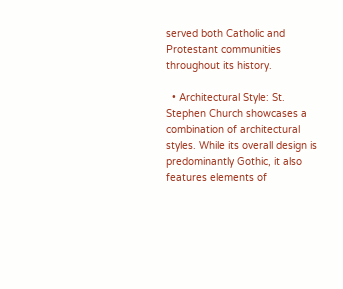served both Catholic and Protestant communities throughout its history.

  • Architectural Style: St. Stephen Church showcases a combination of architectural styles. While its overall design is predominantly Gothic, it also features elements of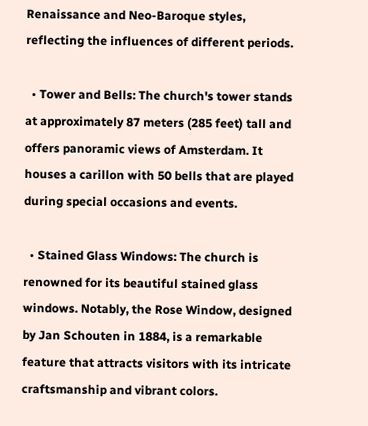Renaissance and Neo-Baroque styles, reflecting the influences of different periods.

  • Tower and Bells: The church's tower stands at approximately 87 meters (285 feet) tall and offers panoramic views of Amsterdam. It houses a carillon with 50 bells that are played during special occasions and events.

  • Stained Glass Windows: The church is renowned for its beautiful stained glass windows. Notably, the Rose Window, designed by Jan Schouten in 1884, is a remarkable feature that attracts visitors with its intricate craftsmanship and vibrant colors.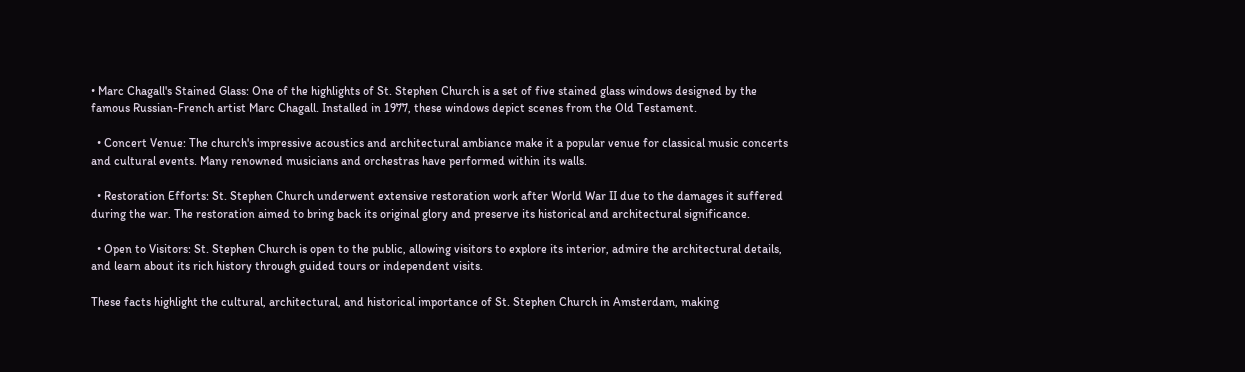• Marc Chagall's Stained Glass: One of the highlights of St. Stephen Church is a set of five stained glass windows designed by the famous Russian-French artist Marc Chagall. Installed in 1977, these windows depict scenes from the Old Testament.

  • Concert Venue: The church's impressive acoustics and architectural ambiance make it a popular venue for classical music concerts and cultural events. Many renowned musicians and orchestras have performed within its walls.

  • Restoration Efforts: St. Stephen Church underwent extensive restoration work after World War II due to the damages it suffered during the war. The restoration aimed to bring back its original glory and preserve its historical and architectural significance.

  • Open to Visitors: St. Stephen Church is open to the public, allowing visitors to explore its interior, admire the architectural details, and learn about its rich history through guided tours or independent visits.

These facts highlight the cultural, architectural, and historical importance of St. Stephen Church in Amsterdam, making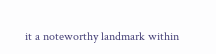it a noteworthy landmark within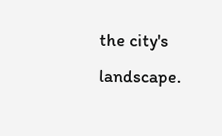the city's landscape.